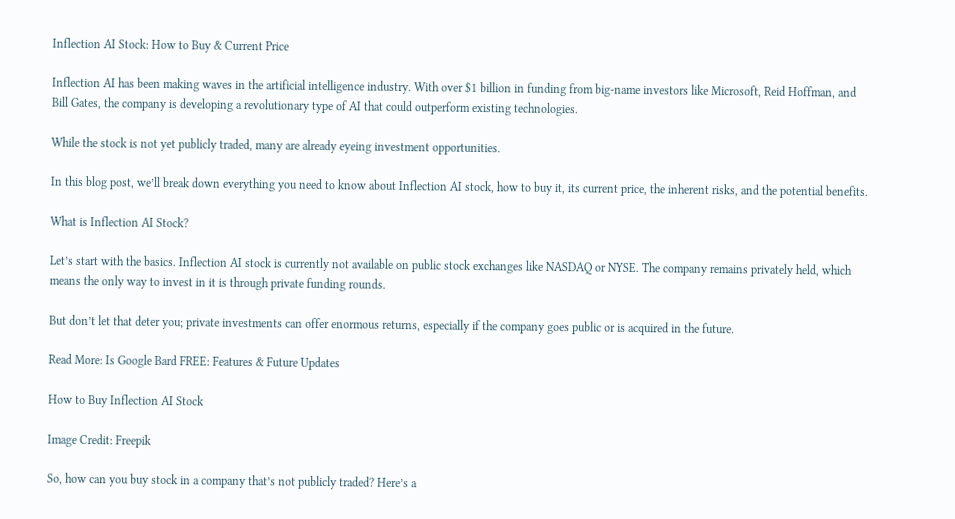Inflection AI Stock: How to Buy & Current Price

Inflection AI has been making waves in the artificial intelligence industry. With over $1 billion in funding from big-name investors like Microsoft, Reid Hoffman, and Bill Gates, the company is developing a revolutionary type of AI that could outperform existing technologies.

While the stock is not yet publicly traded, many are already eyeing investment opportunities.

In this blog post, we’ll break down everything you need to know about Inflection AI stock, how to buy it, its current price, the inherent risks, and the potential benefits.

What is Inflection AI Stock?

Let’s start with the basics. Inflection AI stock is currently not available on public stock exchanges like NASDAQ or NYSE. The company remains privately held, which means the only way to invest in it is through private funding rounds.

But don’t let that deter you; private investments can offer enormous returns, especially if the company goes public or is acquired in the future.

Read More: Is Google Bard FREE: Features & Future Updates

How to Buy Inflection AI Stock

Image Credit: Freepik

So, how can you buy stock in a company that’s not publicly traded? Here’s a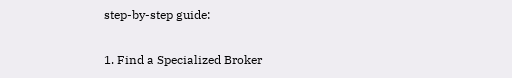step-by-step guide:

1. Find a Specialized Broker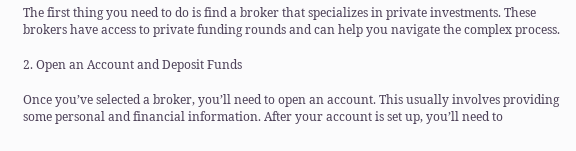The first thing you need to do is find a broker that specializes in private investments. These brokers have access to private funding rounds and can help you navigate the complex process.

2. Open an Account and Deposit Funds

Once you’ve selected a broker, you’ll need to open an account. This usually involves providing some personal and financial information. After your account is set up, you’ll need to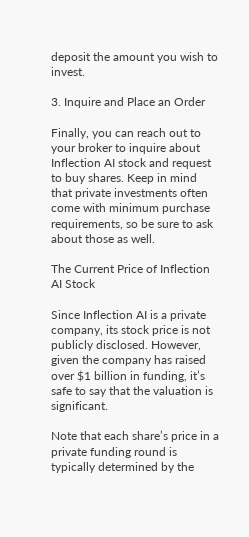deposit the amount you wish to invest.

3. Inquire and Place an Order

Finally, you can reach out to your broker to inquire about Inflection AI stock and request to buy shares. Keep in mind that private investments often come with minimum purchase requirements, so be sure to ask about those as well.

The Current Price of Inflection AI Stock

Since Inflection AI is a private company, its stock price is not publicly disclosed. However, given the company has raised over $1 billion in funding, it’s safe to say that the valuation is significant.

Note that each share’s price in a private funding round is typically determined by the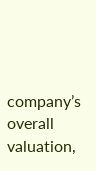company’s overall valuation,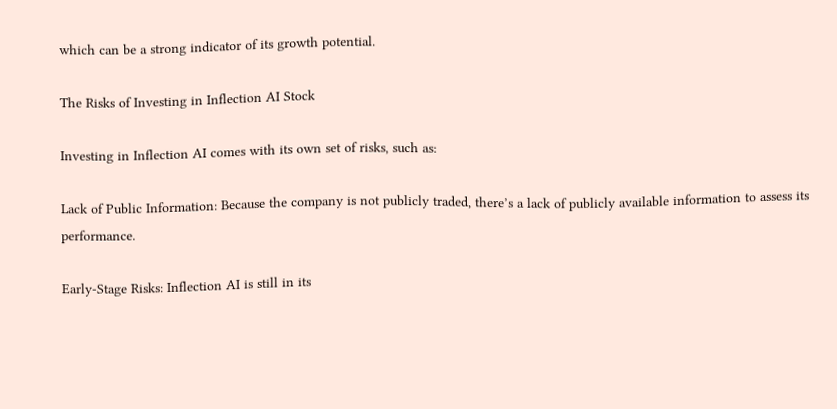which can be a strong indicator of its growth potential.

The Risks of Investing in Inflection AI Stock

Investing in Inflection AI comes with its own set of risks, such as:

Lack of Public Information: Because the company is not publicly traded, there’s a lack of publicly available information to assess its performance.

Early-Stage Risks: Inflection AI is still in its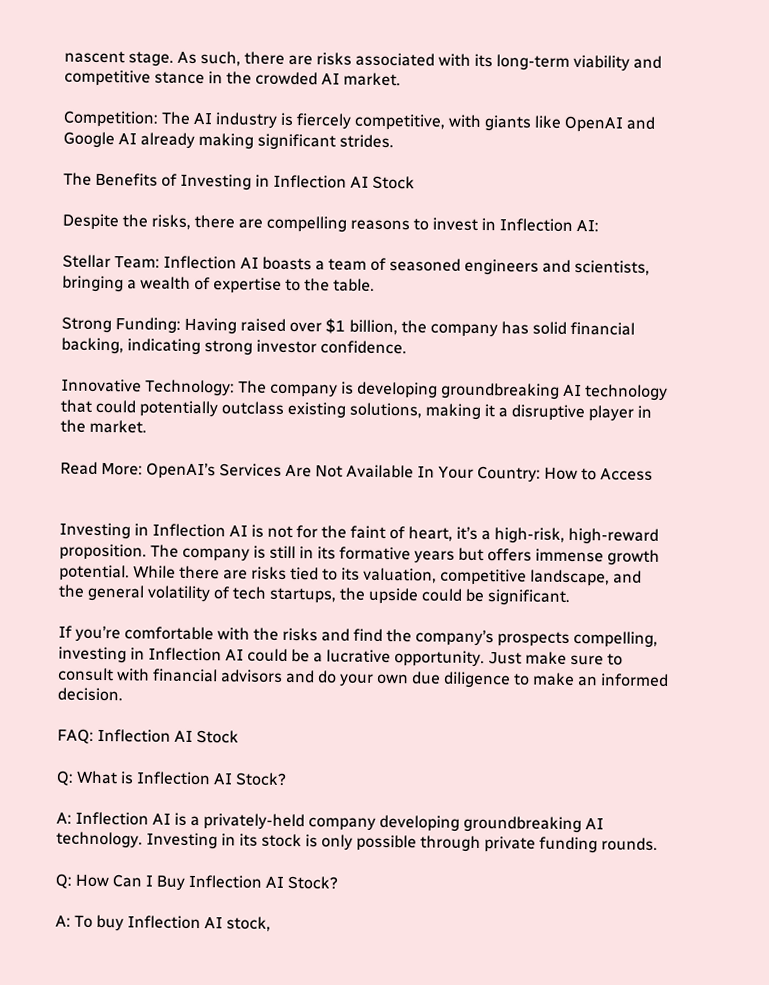nascent stage. As such, there are risks associated with its long-term viability and competitive stance in the crowded AI market.

Competition: The AI industry is fiercely competitive, with giants like OpenAI and Google AI already making significant strides.

The Benefits of Investing in Inflection AI Stock

Despite the risks, there are compelling reasons to invest in Inflection AI:

Stellar Team: Inflection AI boasts a team of seasoned engineers and scientists, bringing a wealth of expertise to the table.

Strong Funding: Having raised over $1 billion, the company has solid financial backing, indicating strong investor confidence.

Innovative Technology: The company is developing groundbreaking AI technology that could potentially outclass existing solutions, making it a disruptive player in the market.

Read More: OpenAI’s Services Are Not Available In Your Country: How to Access


Investing in Inflection AI is not for the faint of heart, it’s a high-risk, high-reward proposition. The company is still in its formative years but offers immense growth potential. While there are risks tied to its valuation, competitive landscape, and the general volatility of tech startups, the upside could be significant.

If you’re comfortable with the risks and find the company’s prospects compelling, investing in Inflection AI could be a lucrative opportunity. Just make sure to consult with financial advisors and do your own due diligence to make an informed decision.

FAQ: Inflection AI Stock

Q: What is Inflection AI Stock?

A: Inflection AI is a privately-held company developing groundbreaking AI technology. Investing in its stock is only possible through private funding rounds.

Q: How Can I Buy Inflection AI Stock?

A: To buy Inflection AI stock,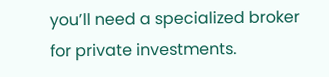you’ll need a specialized broker for private investments.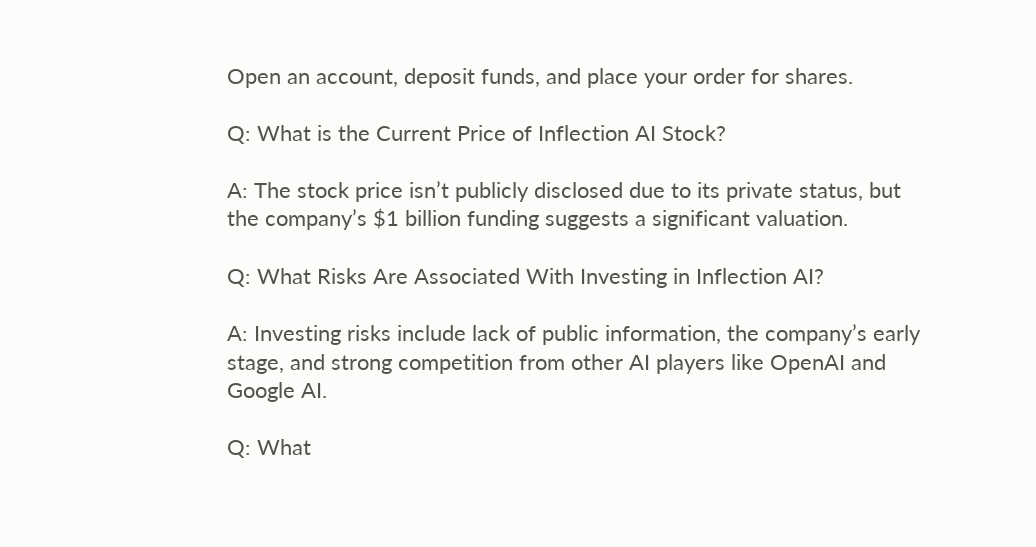Open an account, deposit funds, and place your order for shares.

Q: What is the Current Price of Inflection AI Stock?

A: The stock price isn’t publicly disclosed due to its private status, but the company’s $1 billion funding suggests a significant valuation.

Q: What Risks Are Associated With Investing in Inflection AI?

A: Investing risks include lack of public information, the company’s early stage, and strong competition from other AI players like OpenAI and Google AI.

Q: What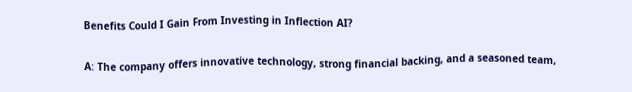Benefits Could I Gain From Investing in Inflection AI?

A: The company offers innovative technology, strong financial backing, and a seasoned team,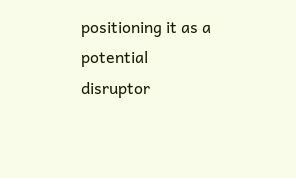positioning it as a potential disruptor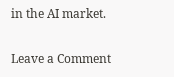in the AI market.

Leave a Comment